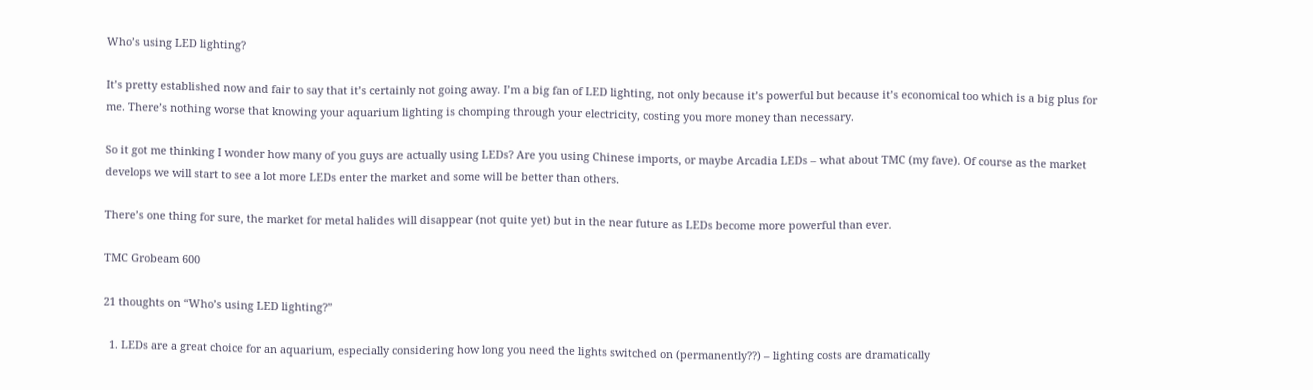Who’s using LED lighting?

It’s pretty established now and fair to say that it’s certainly not going away. I’m a big fan of LED lighting, not only because it’s powerful but because it’s economical too which is a big plus for me. There’s nothing worse that knowing your aquarium lighting is chomping through your electricity, costing you more money than necessary.

So it got me thinking I wonder how many of you guys are actually using LEDs? Are you using Chinese imports, or maybe Arcadia LEDs – what about TMC (my fave). Of course as the market develops we will start to see a lot more LEDs enter the market and some will be better than others.

There’s one thing for sure, the market for metal halides will disappear (not quite yet) but in the near future as LEDs become more powerful than ever.

TMC Grobeam 600

21 thoughts on “Who’s using LED lighting?”

  1. LEDs are a great choice for an aquarium, especially considering how long you need the lights switched on (permanently??) – lighting costs are dramatically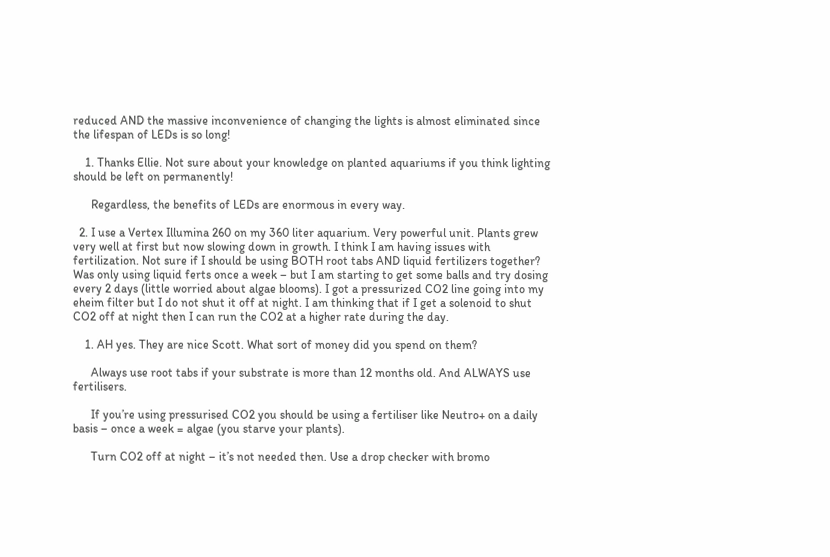reduced AND the massive inconvenience of changing the lights is almost eliminated since the lifespan of LEDs is so long!

    1. Thanks Ellie. Not sure about your knowledge on planted aquariums if you think lighting should be left on permanently!

      Regardless, the benefits of LEDs are enormous in every way.

  2. I use a Vertex Illumina 260 on my 360 liter aquarium. Very powerful unit. Plants grew very well at first but now slowing down in growth. I think I am having issues with fertilization. Not sure if I should be using BOTH root tabs AND liquid fertilizers together? Was only using liquid ferts once a week – but I am starting to get some balls and try dosing every 2 days (little worried about algae blooms). I got a pressurized CO2 line going into my eheim filter but I do not shut it off at night. I am thinking that if I get a solenoid to shut CO2 off at night then I can run the CO2 at a higher rate during the day.

    1. AH yes. They are nice Scott. What sort of money did you spend on them?

      Always use root tabs if your substrate is more than 12 months old. And ALWAYS use fertilisers.

      If you’re using pressurised CO2 you should be using a fertiliser like Neutro+ on a daily basis – once a week = algae (you starve your plants).

      Turn CO2 off at night – it’s not needed then. Use a drop checker with bromo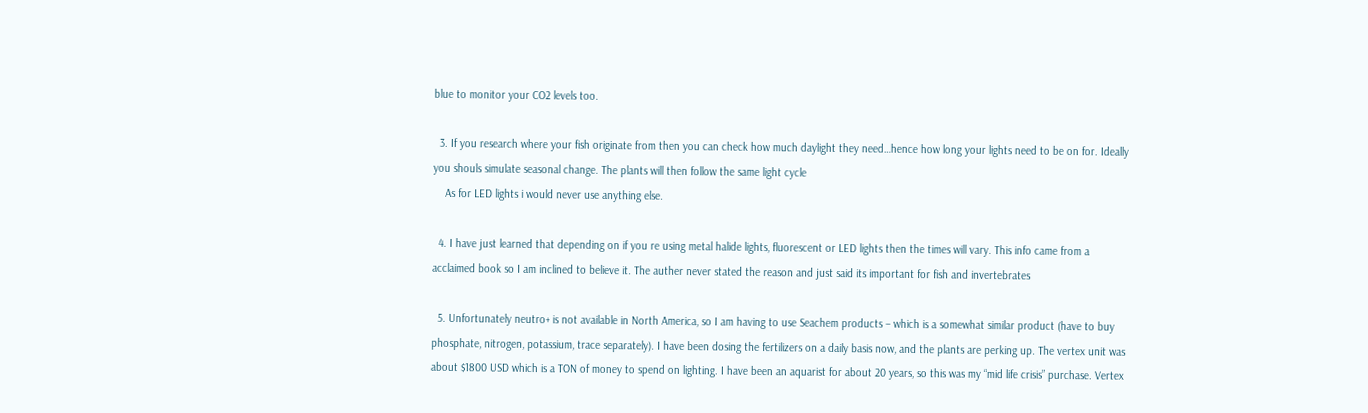blue to monitor your CO2 levels too.

  3. If you research where your fish originate from then you can check how much daylight they need…hence how long your lights need to be on for. Ideally you shouls simulate seasonal change. The plants will then follow the same light cycle
    As for LED lights i would never use anything else.

  4. I have just learned that depending on if you re using metal halide lights, fluorescent or LED lights then the times will vary. This info came from a acclaimed book so I am inclined to believe it. The auther never stated the reason and just said its important for fish and invertebrates

  5. Unfortunately neutro+ is not available in North America, so I am having to use Seachem products – which is a somewhat similar product (have to buy phosphate, nitrogen, potassium, trace separately). I have been dosing the fertilizers on a daily basis now, and the plants are perking up. The vertex unit was about $1800 USD which is a TON of money to spend on lighting. I have been an aquarist for about 20 years, so this was my “mid life crisis” purchase. Vertex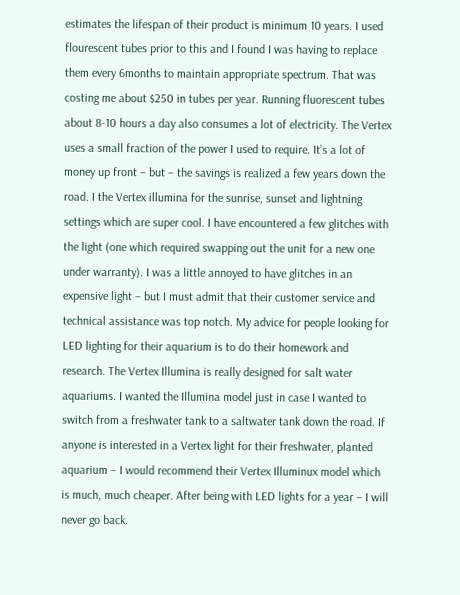estimates the lifespan of their product is minimum 10 years. I used flourescent tubes prior to this and I found I was having to replace them every 6months to maintain appropriate spectrum. That was costing me about $250 in tubes per year. Running fluorescent tubes about 8-10 hours a day also consumes a lot of electricity. The Vertex uses a small fraction of the power I used to require. It’s a lot of money up front – but – the savings is realized a few years down the road. I the Vertex illumina for the sunrise, sunset and lightning settings which are super cool. I have encountered a few glitches with the light (one which required swapping out the unit for a new one under warranty). I was a little annoyed to have glitches in an expensive light – but I must admit that their customer service and technical assistance was top notch. My advice for people looking for LED lighting for their aquarium is to do their homework and research. The Vertex Illumina is really designed for salt water aquariums. I wanted the Illumina model just in case I wanted to switch from a freshwater tank to a saltwater tank down the road. If anyone is interested in a Vertex light for their freshwater, planted aquarium – I would recommend their Vertex Illuminux model which is much, much cheaper. After being with LED lights for a year – I will never go back.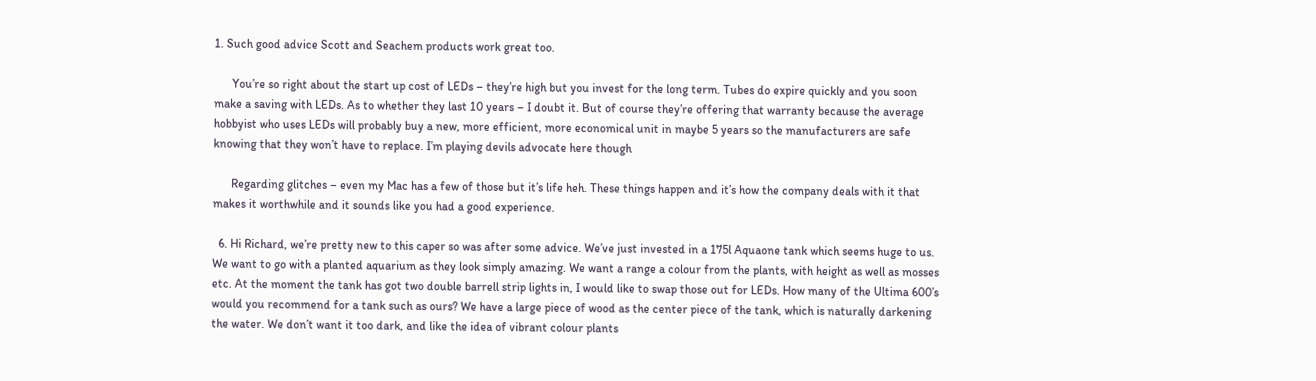1. Such good advice Scott and Seachem products work great too.

      You’re so right about the start up cost of LEDs – they’re high but you invest for the long term. Tubes do expire quickly and you soon make a saving with LEDs. As to whether they last 10 years – I doubt it. But of course they’re offering that warranty because the average hobbyist who uses LEDs will probably buy a new, more efficient, more economical unit in maybe 5 years so the manufacturers are safe knowing that they won’t have to replace. I’m playing devils advocate here though

      Regarding glitches – even my Mac has a few of those but it’s life heh. These things happen and it’s how the company deals with it that makes it worthwhile and it sounds like you had a good experience.

  6. Hi Richard, we’re pretty new to this caper so was after some advice. We’ve just invested in a 175l Aquaone tank which seems huge to us. We want to go with a planted aquarium as they look simply amazing. We want a range a colour from the plants, with height as well as mosses etc. At the moment the tank has got two double barrell strip lights in, I would like to swap those out for LEDs. How many of the Ultima 600’s would you recommend for a tank such as ours? We have a large piece of wood as the center piece of the tank, which is naturally darkening the water. We don’t want it too dark, and like the idea of vibrant colour plants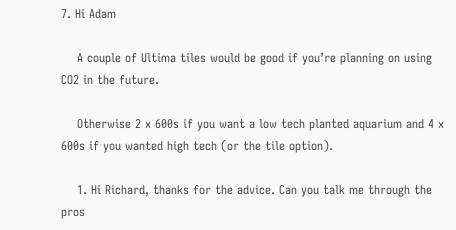7. Hi Adam

    A couple of Ultima tiles would be good if you’re planning on using CO2 in the future.

    Otherwise 2 x 600s if you want a low tech planted aquarium and 4 x 600s if you wanted high tech (or the tile option).

    1. Hi Richard, thanks for the advice. Can you talk me through the pros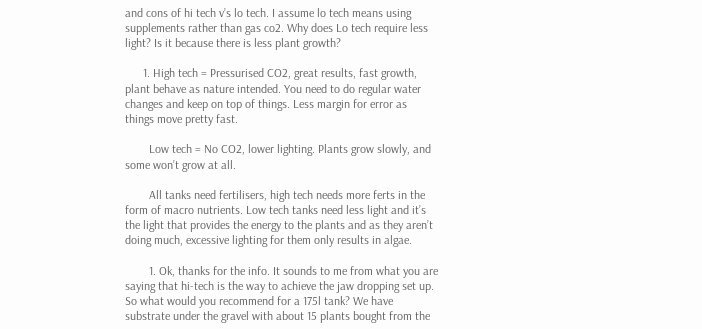and cons of hi tech v’s lo tech. I assume lo tech means using supplements rather than gas co2. Why does Lo tech require less light? Is it because there is less plant growth?

      1. High tech = Pressurised CO2, great results, fast growth, plant behave as nature intended. You need to do regular water changes and keep on top of things. Less margin for error as things move pretty fast.

        Low tech = No CO2, lower lighting. Plants grow slowly, and some won’t grow at all.

        All tanks need fertilisers, high tech needs more ferts in the form of macro nutrients. Low tech tanks need less light and it’s the light that provides the energy to the plants and as they aren’t doing much, excessive lighting for them only results in algae.

        1. Ok, thanks for the info. It sounds to me from what you are saying that hi-tech is the way to achieve the jaw dropping set up. So what would you recommend for a 175l tank? We have substrate under the gravel with about 15 plants bought from the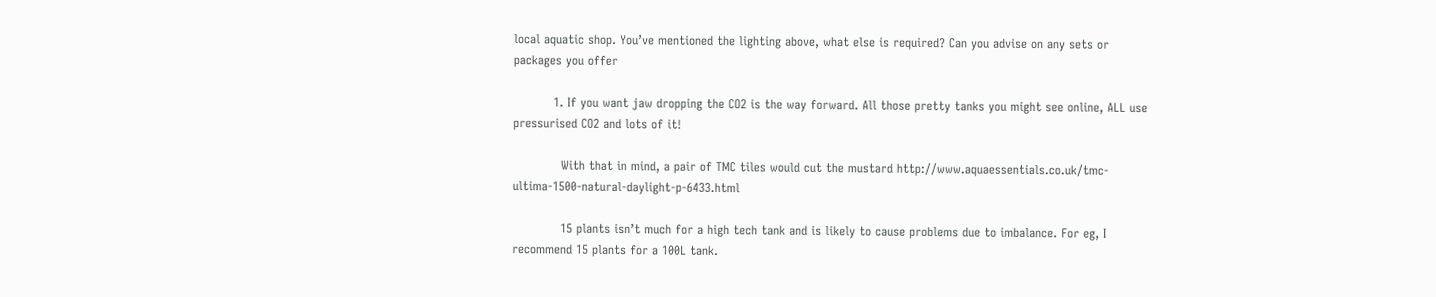local aquatic shop. You’ve mentioned the lighting above, what else is required? Can you advise on any sets or packages you offer

          1. If you want jaw dropping the CO2 is the way forward. All those pretty tanks you might see online, ALL use pressurised CO2 and lots of it!

            With that in mind, a pair of TMC tiles would cut the mustard http://www.aquaessentials.co.uk/tmc-ultima-1500-natural-daylight-p-6433.html

            15 plants isn’t much for a high tech tank and is likely to cause problems due to imbalance. For eg, I recommend 15 plants for a 100L tank.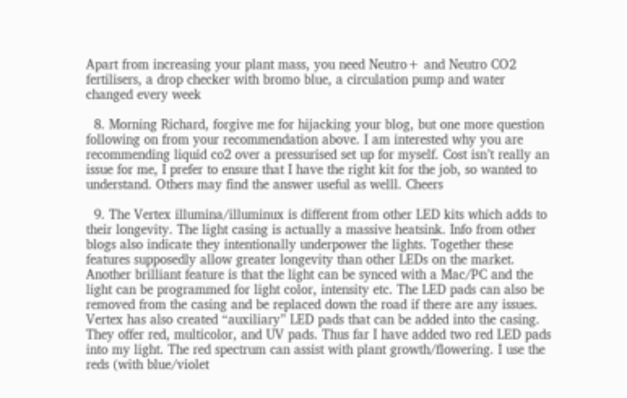Apart from increasing your plant mass, you need Neutro+ and Neutro CO2 fertilisers, a drop checker with bromo blue, a circulation pump and water changed every week

  8. Morning Richard, forgive me for hijacking your blog, but one more question following on from your recommendation above. I am interested why you are recommending liquid co2 over a pressurised set up for myself. Cost isn’t really an issue for me, I prefer to ensure that I have the right kit for the job, so wanted to understand. Others may find the answer useful as welll. Cheers

  9. The Vertex illumina/illuminux is different from other LED kits which adds to their longevity. The light casing is actually a massive heatsink. Info from other blogs also indicate they intentionally underpower the lights. Together these features supposedly allow greater longevity than other LEDs on the market. Another brilliant feature is that the light can be synced with a Mac/PC and the light can be programmed for light color, intensity etc. The LED pads can also be removed from the casing and be replaced down the road if there are any issues. Vertex has also created “auxiliary” LED pads that can be added into the casing. They offer red, multicolor, and UV pads. Thus far I have added two red LED pads into my light. The red spectrum can assist with plant growth/flowering. I use the reds (with blue/violet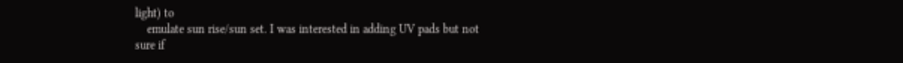light) to
    emulate sun rise/sun set. I was interested in adding UV pads but not sure if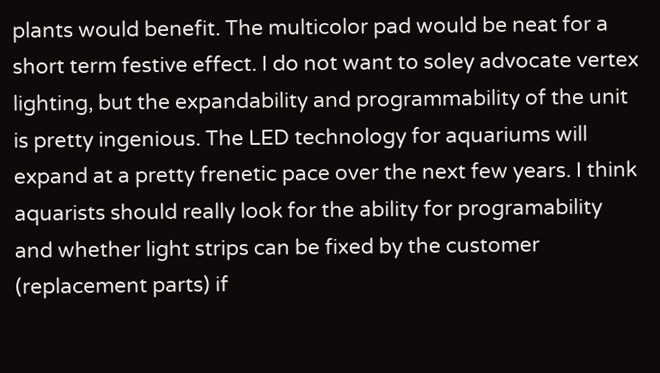plants would benefit. The multicolor pad would be neat for a short term festive effect. I do not want to soley advocate vertex lighting, but the expandability and programmability of the unit is pretty ingenious. The LED technology for aquariums will expand at a pretty frenetic pace over the next few years. I think aquarists should really look for the ability for programability and whether light strips can be fixed by the customer (replacement parts) if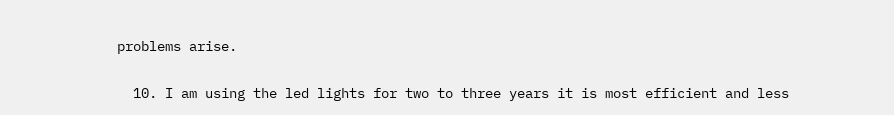problems arise.

  10. I am using the led lights for two to three years it is most efficient and less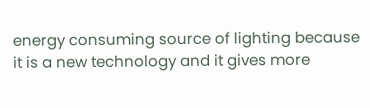energy consuming source of lighting because it is a new technology and it gives more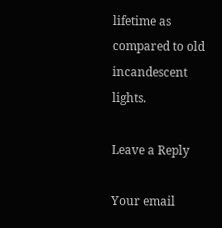lifetime as compared to old incandescent lights.

Leave a Reply

Your email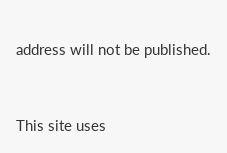address will not be published.


This site uses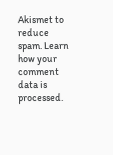Akismet to reduce spam. Learn how your comment data is processed.